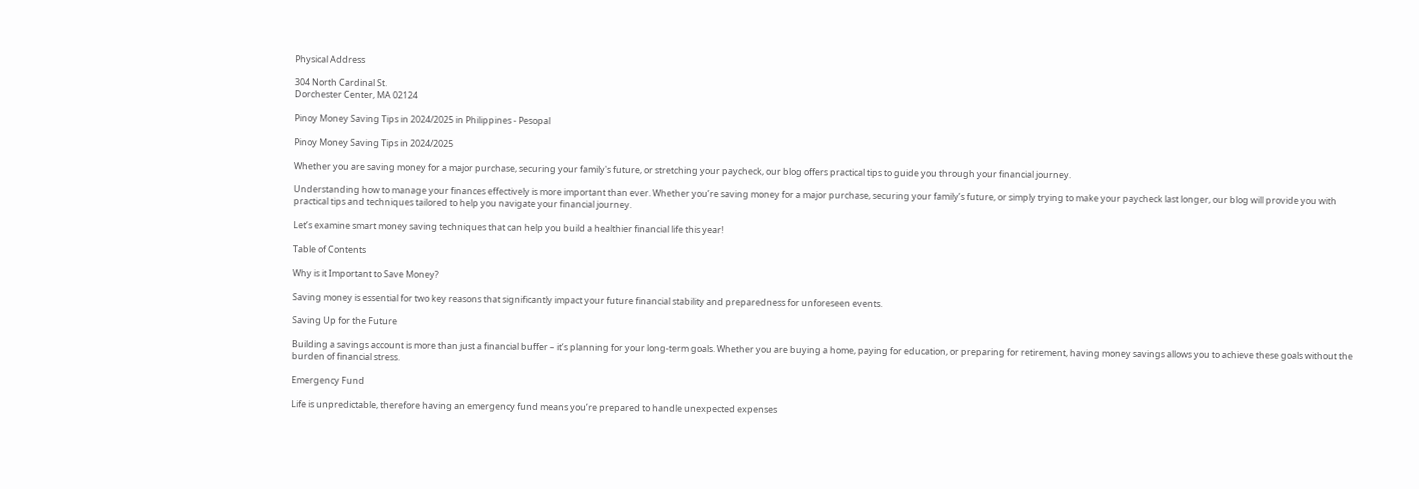Physical Address

304 North Cardinal St.
Dorchester Center, MA 02124

Pinoy Money Saving Tips in 2024/2025 in Philippines - Pesopal

Pinoy Money Saving Tips in 2024/2025

Whether you are saving money for a major purchase, securing your family's future, or stretching your paycheck, our blog offers practical tips to guide you through your financial journey.

Understanding how to manage your finances effectively is more important than ever. Whether you’re saving money for a major purchase, securing your family’s future, or simply trying to make your paycheck last longer, our blog will provide you with practical tips and techniques tailored to help you navigate your financial journey.

Let’s examine smart money saving techniques that can help you build a healthier financial life this year!

Table of Contents

Why is it Important to Save Money?

Saving money is essential for two key reasons that significantly impact your future financial stability and preparedness for unforeseen events.

Saving Up for the Future

Building a savings account is more than just a financial buffer – it’s planning for your long-term goals. Whether you are buying a home, paying for education, or preparing for retirement, having money savings allows you to achieve these goals without the burden of financial stress.

Emergency Fund

Life is unpredictable, therefore having an emergency fund means you’re prepared to handle unexpected expenses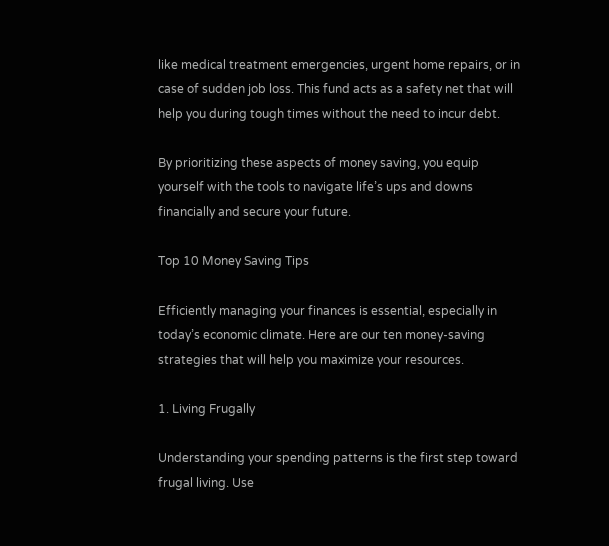like medical treatment emergencies, urgent home repairs, or in case of sudden job loss. This fund acts as a safety net that will help you during tough times without the need to incur debt.

By prioritizing these aspects of money saving, you equip yourself with the tools to navigate life’s ups and downs financially and secure your future.

Top 10 Money Saving Tips

Efficiently managing your finances is essential, especially in today’s economic climate. Here are our ten money-saving strategies that will help you maximize your resources.

1. Living Frugally

Understanding your spending patterns is the first step toward frugal living. Use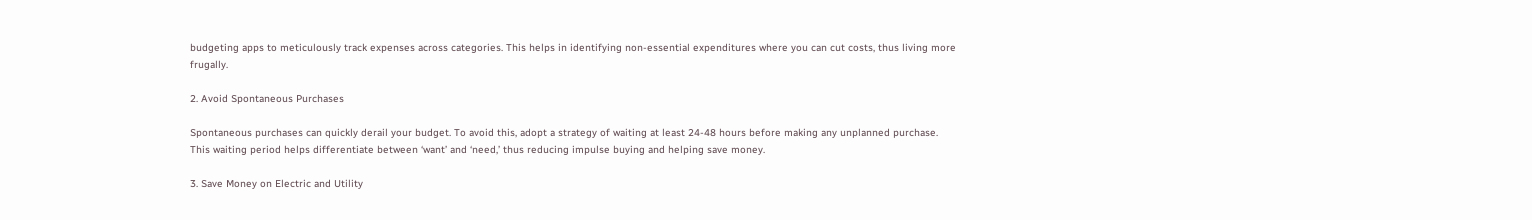budgeting apps to meticulously track expenses across categories. This helps in identifying non-essential expenditures where you can cut costs, thus living more frugally.

2. Avoid Spontaneous Purchases

Spontaneous purchases can quickly derail your budget. To avoid this, adopt a strategy of waiting at least 24-48 hours before making any unplanned purchase. This waiting period helps differentiate between ‘want’ and ‘need,’ thus reducing impulse buying and helping save money.

3. Save Money on Electric and Utility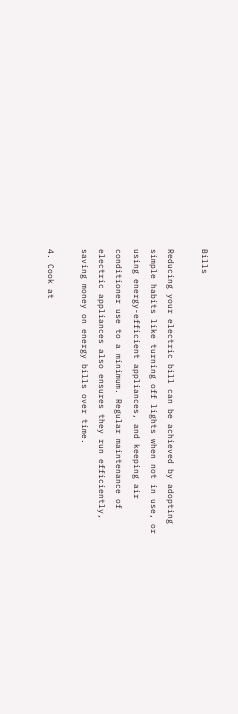Bills

Reducing your electric bill can be achieved by adopting simple habits like turning off lights when not in use, or using energy-efficient appliances, and keeping air conditioner use to a minimum. Regular maintenance of electric appliances also ensures they run efficiently, saving money on energy bills over time.

4. Cook at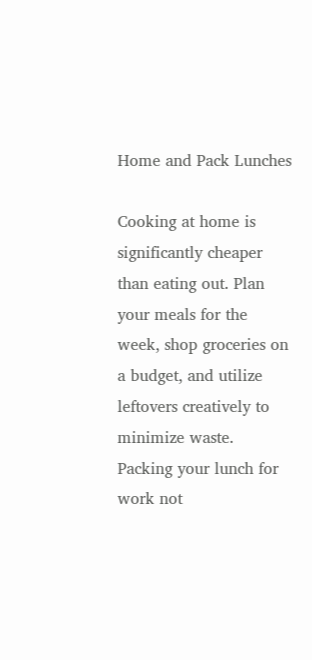Home and Pack Lunches

Cooking at home is significantly cheaper than eating out. Plan your meals for the week, shop groceries on a budget, and utilize leftovers creatively to minimize waste. Packing your lunch for work not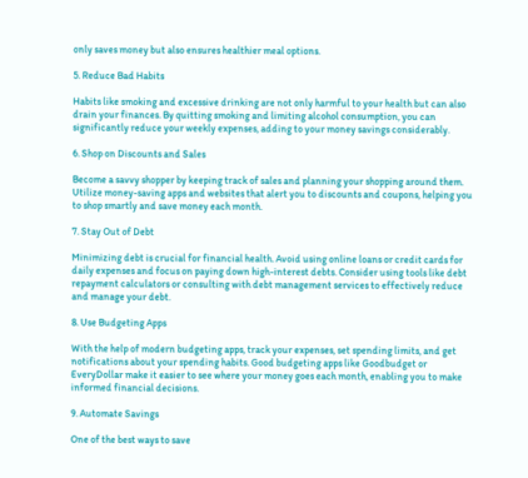only saves money but also ensures healthier meal options.

5. Reduce Bad Habits

Habits like smoking and excessive drinking are not only harmful to your health but can also drain your finances. By quitting smoking and limiting alcohol consumption, you can significantly reduce your weekly expenses, adding to your money savings considerably.

6. Shop on Discounts and Sales

Become a savvy shopper by keeping track of sales and planning your shopping around them. Utilize money-saving apps and websites that alert you to discounts and coupons, helping you to shop smartly and save money each month.

7. Stay Out of Debt

Minimizing debt is crucial for financial health. Avoid using online loans or credit cards for daily expenses and focus on paying down high-interest debts. Consider using tools like debt repayment calculators or consulting with debt management services to effectively reduce and manage your debt.

8. Use Budgeting Apps

With the help of modern budgeting apps, track your expenses, set spending limits, and get notifications about your spending habits. Good budgeting apps like Goodbudget or EveryDollar make it easier to see where your money goes each month, enabling you to make informed financial decisions.

9. Automate Savings

One of the best ways to save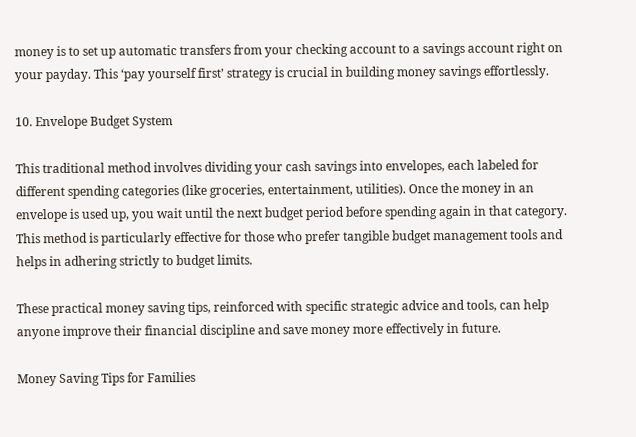money is to set up automatic transfers from your checking account to a savings account right on your payday. This ‘pay yourself first’ strategy is crucial in building money savings effortlessly.

10. Envelope Budget System

This traditional method involves dividing your cash savings into envelopes, each labeled for different spending categories (like groceries, entertainment, utilities). Once the money in an envelope is used up, you wait until the next budget period before spending again in that category. This method is particularly effective for those who prefer tangible budget management tools and helps in adhering strictly to budget limits.

These practical money saving tips, reinforced with specific strategic advice and tools, can help anyone improve their financial discipline and save money more effectively in future.

Money Saving Tips for Families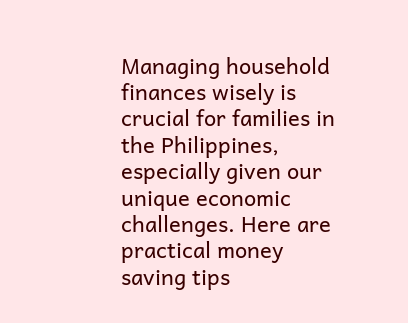Managing household finances wisely is crucial for families in the Philippines, especially given our unique economic challenges. Here are practical money saving tips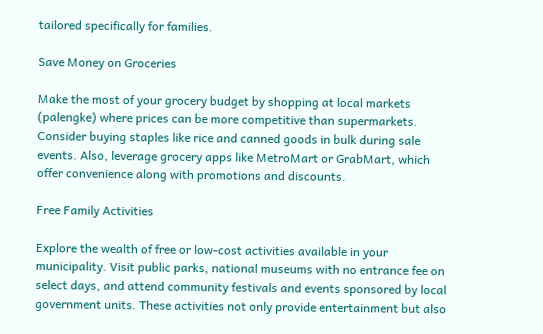tailored specifically for families.

Save Money on Groceries

Make the most of your grocery budget by shopping at local markets (palengke) where prices can be more competitive than supermarkets. Consider buying staples like rice and canned goods in bulk during sale events. Also, leverage grocery apps like MetroMart or GrabMart, which offer convenience along with promotions and discounts.

Free Family Activities

Explore the wealth of free or low-cost activities available in your municipality. Visit public parks, national museums with no entrance fee on select days, and attend community festivals and events sponsored by local government units. These activities not only provide entertainment but also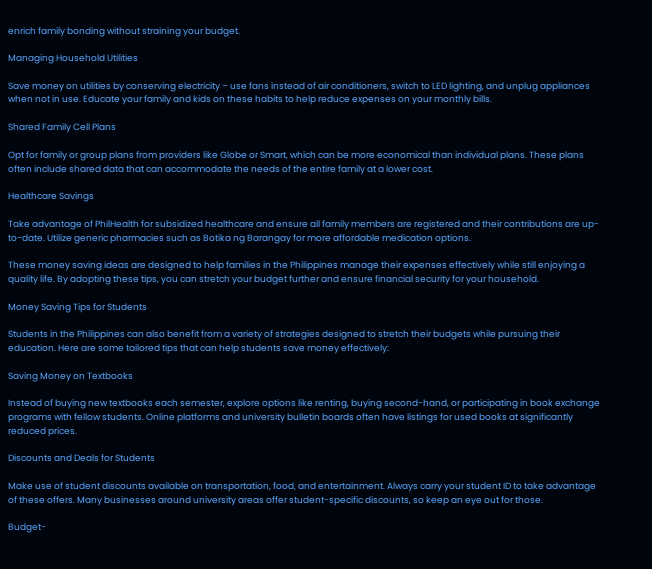enrich family bonding without straining your budget.

Managing Household Utilities

Save money on utilities by conserving electricity – use fans instead of air conditioners, switch to LED lighting, and unplug appliances when not in use. Educate your family and kids on these habits to help reduce expenses on your monthly bills.

Shared Family Cell Plans

Opt for family or group plans from providers like Globe or Smart, which can be more economical than individual plans. These plans often include shared data that can accommodate the needs of the entire family at a lower cost.

Healthcare Savings

Take advantage of PhilHealth for subsidized healthcare and ensure all family members are registered and their contributions are up-to-date. Utilize generic pharmacies such as Botika ng Barangay for more affordable medication options.

These money saving ideas are designed to help families in the Philippines manage their expenses effectively while still enjoying a quality life. By adopting these tips, you can stretch your budget further and ensure financial security for your household.

Money Saving Tips for Students

Students in the Philippines can also benefit from a variety of strategies designed to stretch their budgets while pursuing their education. Here are some tailored tips that can help students save money effectively:

Saving Money on Textbooks

Instead of buying new textbooks each semester, explore options like renting, buying second-hand, or participating in book exchange programs with fellow students. Online platforms and university bulletin boards often have listings for used books at significantly reduced prices.

Discounts and Deals for Students

Make use of student discounts available on transportation, food, and entertainment. Always carry your student ID to take advantage of these offers. Many businesses around university areas offer student-specific discounts, so keep an eye out for those.

Budget-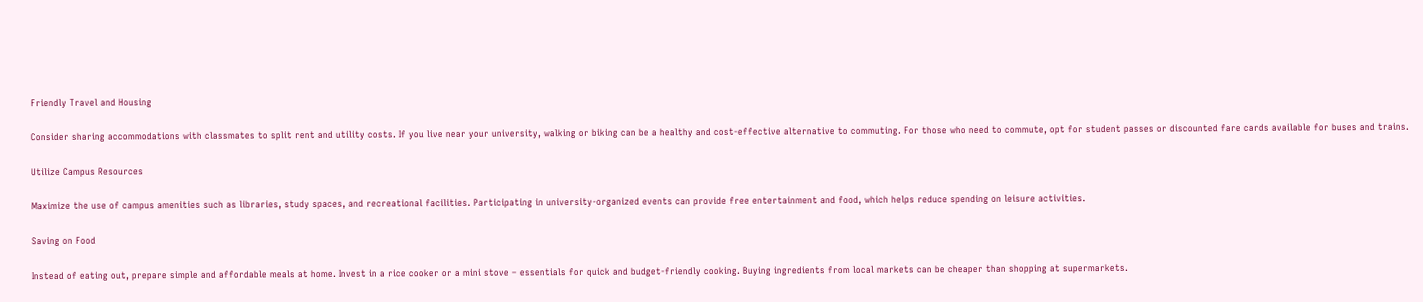Friendly Travel and Housing

Consider sharing accommodations with classmates to split rent and utility costs. If you live near your university, walking or biking can be a healthy and cost-effective alternative to commuting. For those who need to commute, opt for student passes or discounted fare cards available for buses and trains.

Utilize Campus Resources

Maximize the use of campus amenities such as libraries, study spaces, and recreational facilities. Participating in university-organized events can provide free entertainment and food, which helps reduce spending on leisure activities.

Saving on Food

Instead of eating out, prepare simple and affordable meals at home. Invest in a rice cooker or a mini stove – essentials for quick and budget-friendly cooking. Buying ingredients from local markets can be cheaper than shopping at supermarkets.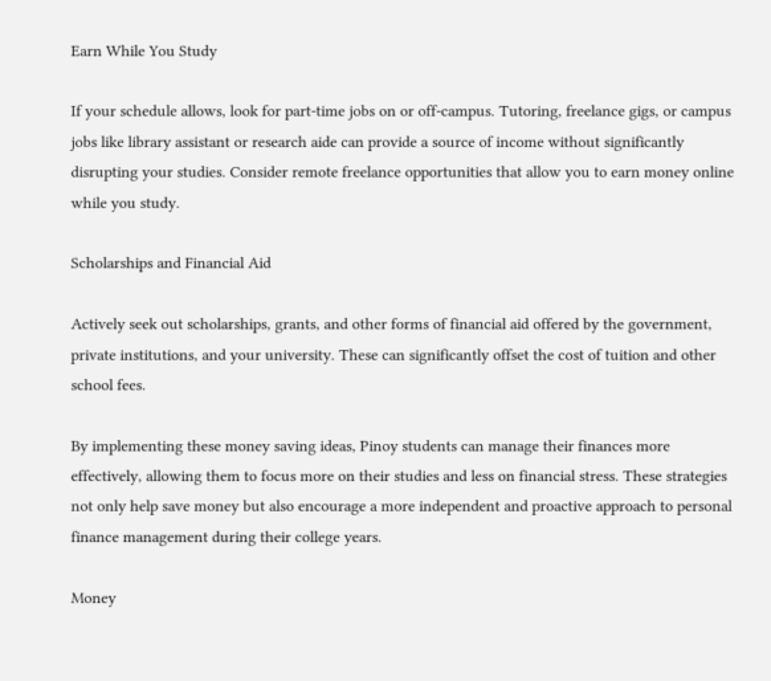Earn While You Study

If your schedule allows, look for part-time jobs on or off-campus. Tutoring, freelance gigs, or campus jobs like library assistant or research aide can provide a source of income without significantly disrupting your studies. Consider remote freelance opportunities that allow you to earn money online while you study.

Scholarships and Financial Aid

Actively seek out scholarships, grants, and other forms of financial aid offered by the government, private institutions, and your university. These can significantly offset the cost of tuition and other school fees.

By implementing these money saving ideas, Pinoy students can manage their finances more effectively, allowing them to focus more on their studies and less on financial stress. These strategies not only help save money but also encourage a more independent and proactive approach to personal finance management during their college years.

Money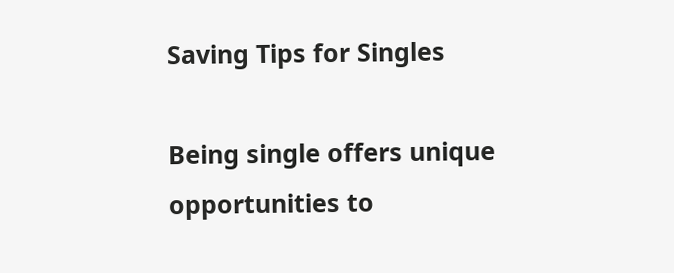Saving Tips for Singles

Being single offers unique opportunities to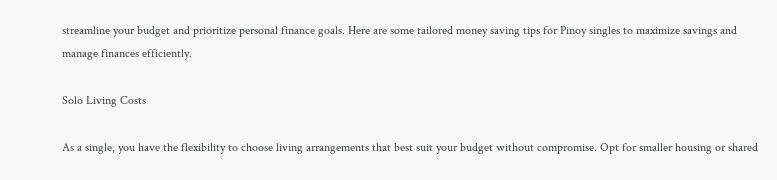streamline your budget and prioritize personal finance goals. Here are some tailored money saving tips for Pinoy singles to maximize savings and manage finances efficiently.

Solo Living Costs

As a single, you have the flexibility to choose living arrangements that best suit your budget without compromise. Opt for smaller housing or shared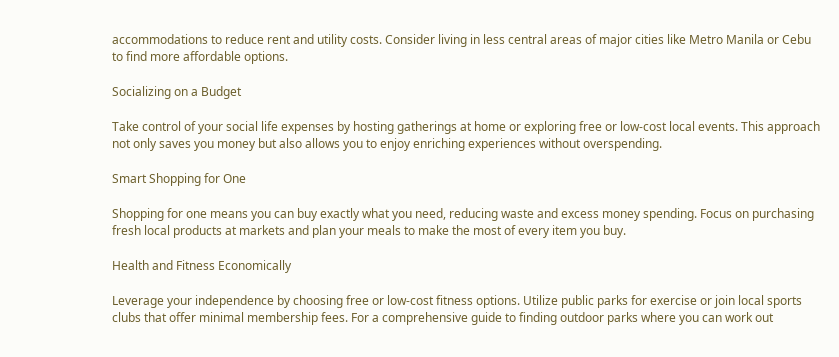accommodations to reduce rent and utility costs. Consider living in less central areas of major cities like Metro Manila or Cebu to find more affordable options.

Socializing on a Budget

Take control of your social life expenses by hosting gatherings at home or exploring free or low-cost local events. This approach not only saves you money but also allows you to enjoy enriching experiences without overspending.

Smart Shopping for One

Shopping for one means you can buy exactly what you need, reducing waste and excess money spending. Focus on purchasing fresh local products at markets and plan your meals to make the most of every item you buy.

Health and Fitness Economically

Leverage your independence by choosing free or low-cost fitness options. Utilize public parks for exercise or join local sports clubs that offer minimal membership fees. For a comprehensive guide to finding outdoor parks where you can work out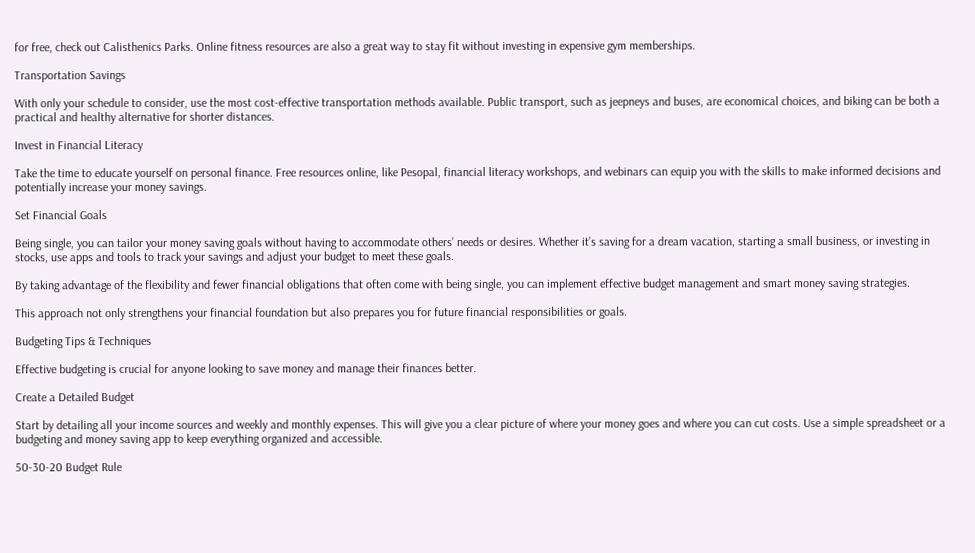for free, check out Calisthenics Parks. Online fitness resources are also a great way to stay fit without investing in expensive gym memberships.

Transportation Savings

With only your schedule to consider, use the most cost-effective transportation methods available. Public transport, such as jeepneys and buses, are economical choices, and biking can be both a practical and healthy alternative for shorter distances.

Invest in Financial Literacy

Take the time to educate yourself on personal finance. Free resources online, like Pesopal, financial literacy workshops, and webinars can equip you with the skills to make informed decisions and potentially increase your money savings.

Set Financial Goals

Being single, you can tailor your money saving goals without having to accommodate others’ needs or desires. Whether it’s saving for a dream vacation, starting a small business, or investing in stocks, use apps and tools to track your savings and adjust your budget to meet these goals.

By taking advantage of the flexibility and fewer financial obligations that often come with being single, you can implement effective budget management and smart money saving strategies.

This approach not only strengthens your financial foundation but also prepares you for future financial responsibilities or goals.

Budgeting Tips & Techniques

Effective budgeting is crucial for anyone looking to save money and manage their finances better.

Create a Detailed Budget

Start by detailing all your income sources and weekly and monthly expenses. This will give you a clear picture of where your money goes and where you can cut costs. Use a simple spreadsheet or a budgeting and money saving app to keep everything organized and accessible.

50-30-20 Budget Rule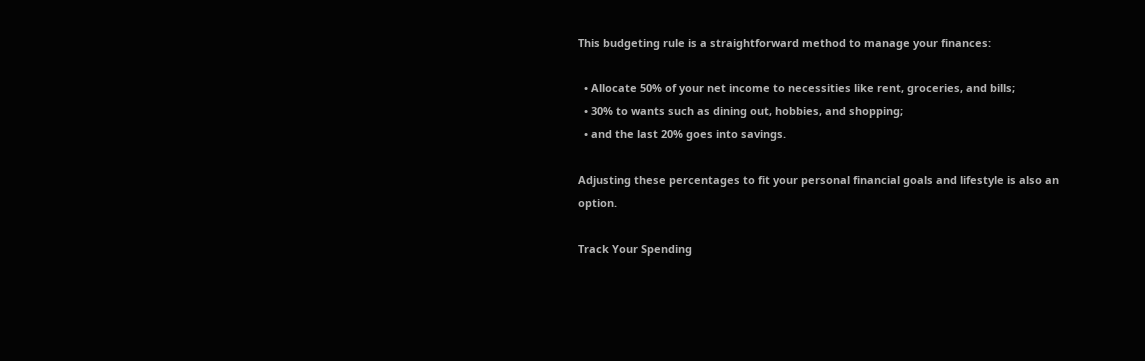This budgeting rule is a straightforward method to manage your finances:

  • Allocate 50% of your net income to necessities like rent, groceries, and bills;
  • 30% to wants such as dining out, hobbies, and shopping;
  • and the last 20% goes into savings.

Adjusting these percentages to fit your personal financial goals and lifestyle is also an option.

Track Your Spending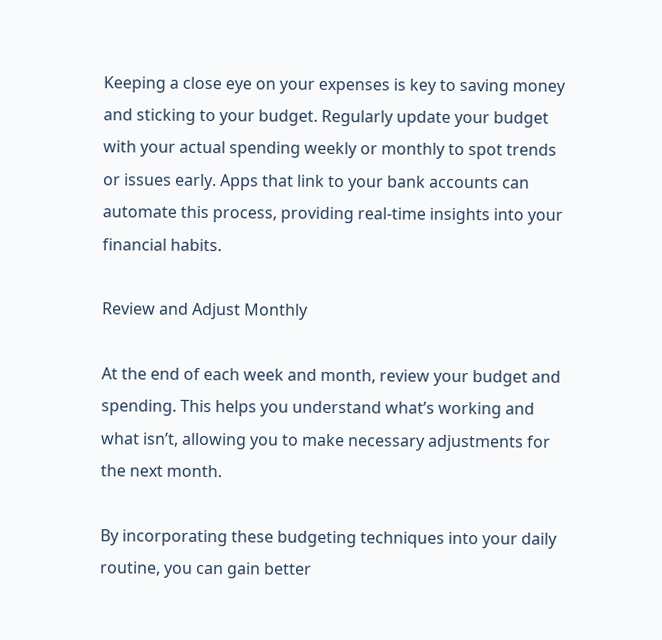Keeping a close eye on your expenses is key to saving money and sticking to your budget. Regularly update your budget with your actual spending weekly or monthly to spot trends or issues early. Apps that link to your bank accounts can automate this process, providing real-time insights into your financial habits.

Review and Adjust Monthly

At the end of each week and month, review your budget and spending. This helps you understand what’s working and what isn’t, allowing you to make necessary adjustments for the next month.

By incorporating these budgeting techniques into your daily routine, you can gain better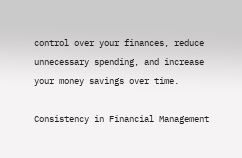control over your finances, reduce unnecessary spending, and increase your money savings over time.

Consistency in Financial Management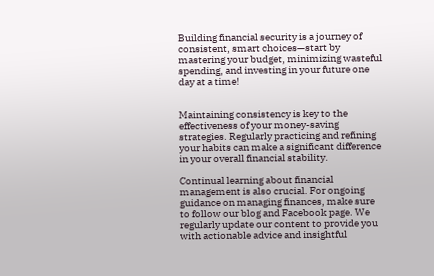Building financial security is a journey of consistent, smart choices—start by mastering your budget, minimizing wasteful spending, and investing in your future one day at a time!


Maintaining consistency is key to the effectiveness of your money-saving strategies. Regularly practicing and refining your habits can make a significant difference in your overall financial stability.

Continual learning about financial management is also crucial. For ongoing guidance on managing finances, make sure to follow our blog and Facebook page. We regularly update our content to provide you with actionable advice and insightful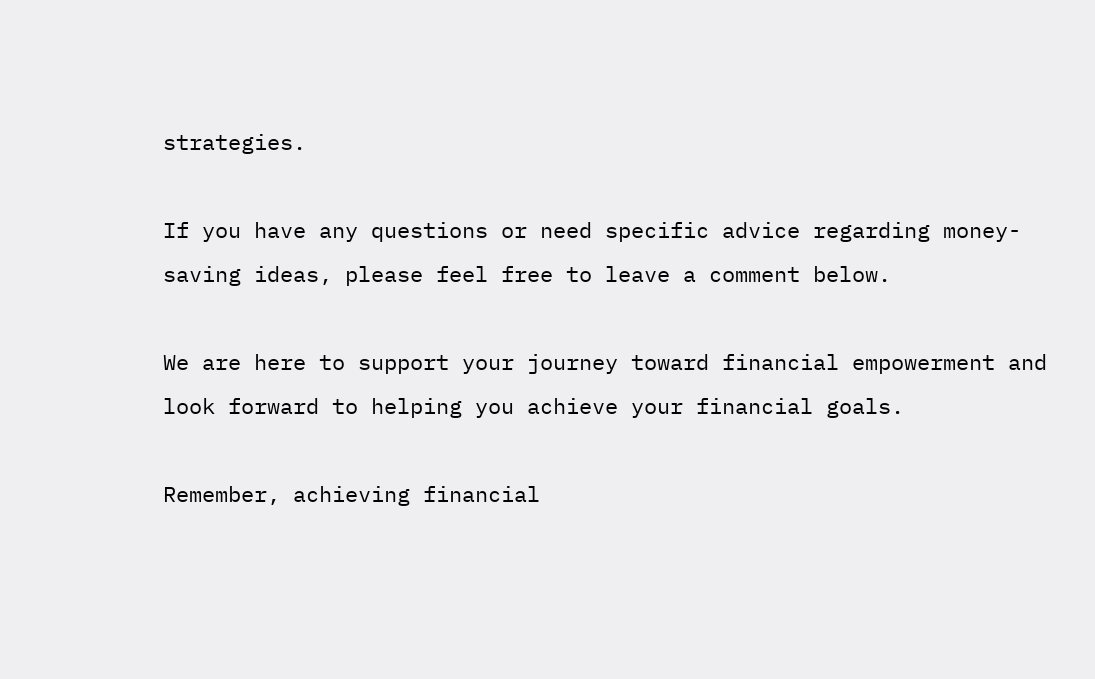strategies.

If you have any questions or need specific advice regarding money-saving ideas, please feel free to leave a comment below.

We are here to support your journey toward financial empowerment and look forward to helping you achieve your financial goals.

Remember, achieving financial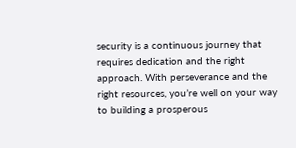security is a continuous journey that requires dedication and the right approach. With perseverance and the right resources, you’re well on your way to building a prosperous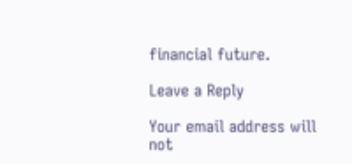financial future.

Leave a Reply

Your email address will not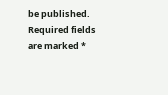be published. Required fields are marked *